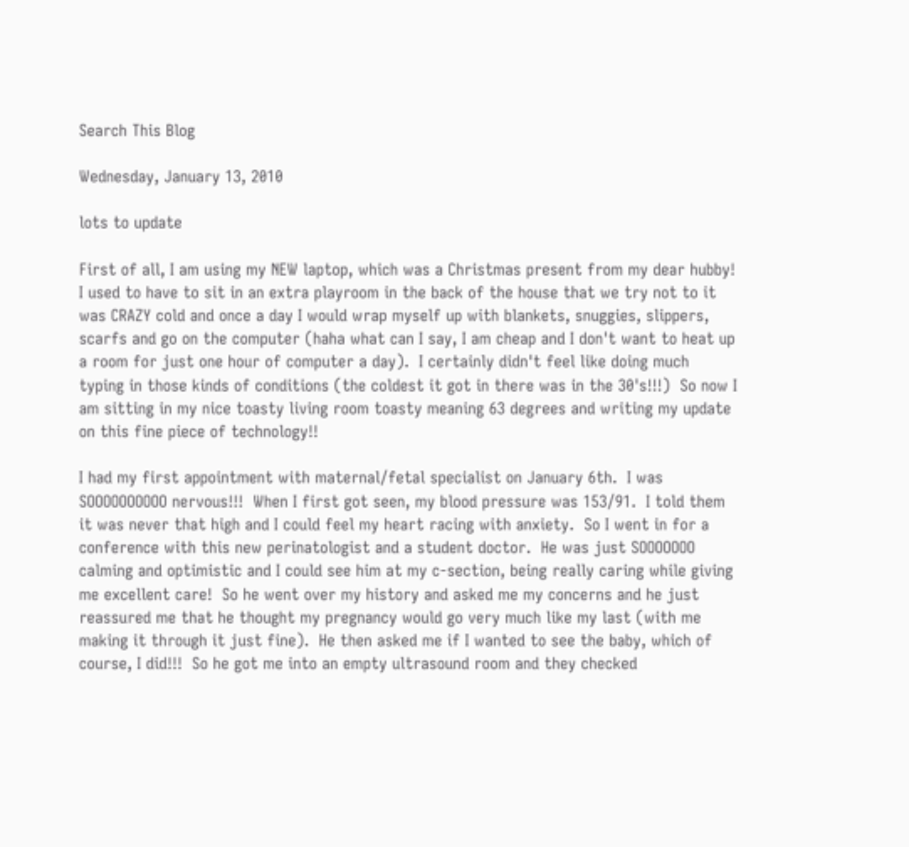Search This Blog

Wednesday, January 13, 2010

lots to update

First of all, I am using my NEW laptop, which was a Christmas present from my dear hubby!  I used to have to sit in an extra playroom in the back of the house that we try not to it was CRAZY cold and once a day I would wrap myself up with blankets, snuggies, slippers, scarfs and go on the computer (haha what can I say, I am cheap and I don't want to heat up a room for just one hour of computer a day).  I certainly didn't feel like doing much typing in those kinds of conditions (the coldest it got in there was in the 30's!!!)  So now I am sitting in my nice toasty living room toasty meaning 63 degrees and writing my update on this fine piece of technology!!

I had my first appointment with maternal/fetal specialist on January 6th.  I was SOOOOOOOOOO nervous!!!  When I first got seen, my blood pressure was 153/91.  I told them it was never that high and I could feel my heart racing with anxiety.  So I went in for a conference with this new perinatologist and a student doctor.  He was just SOOOOOOO calming and optimistic and I could see him at my c-section, being really caring while giving me excellent care!  So he went over my history and asked me my concerns and he just reassured me that he thought my pregnancy would go very much like my last (with me  making it through it just fine).  He then asked me if I wanted to see the baby, which of course, I did!!!  So he got me into an empty ultrasound room and they checked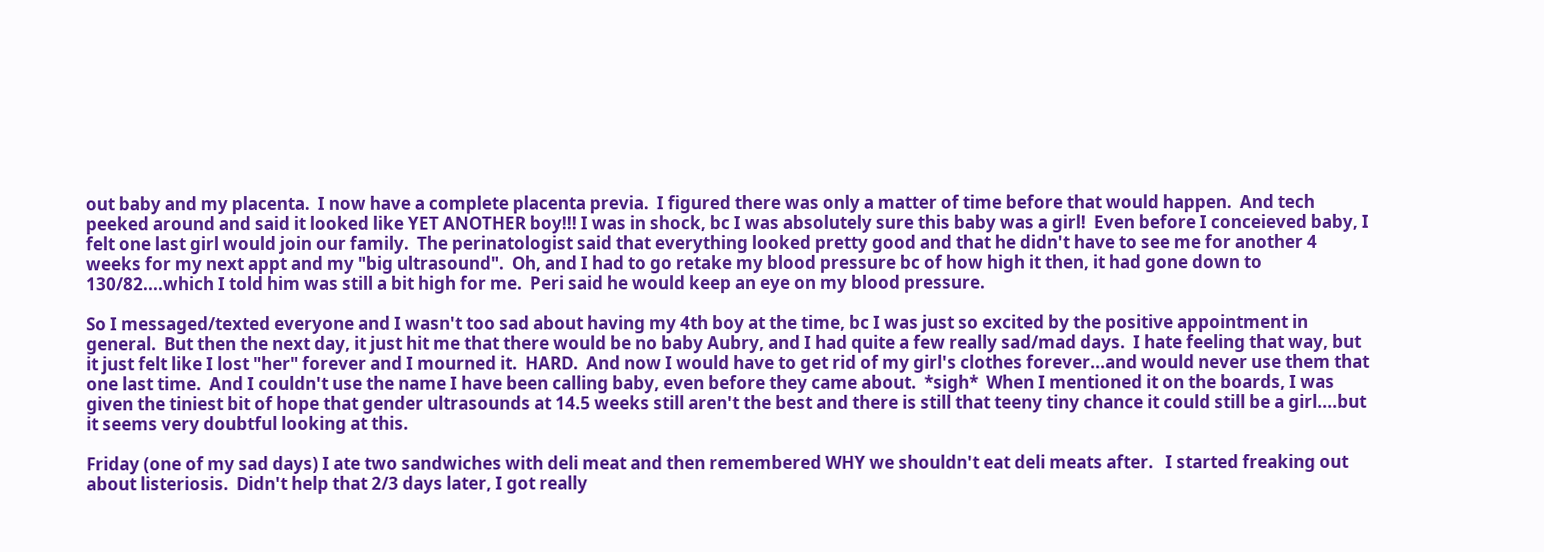out baby and my placenta.  I now have a complete placenta previa.  I figured there was only a matter of time before that would happen.  And tech peeked around and said it looked like YET ANOTHER boy!!! I was in shock, bc I was absolutely sure this baby was a girl!  Even before I conceieved baby, I felt one last girl would join our family.  The perinatologist said that everything looked pretty good and that he didn't have to see me for another 4 weeks for my next appt and my "big ultrasound".  Oh, and I had to go retake my blood pressure bc of how high it then, it had gone down to 130/82....which I told him was still a bit high for me.  Peri said he would keep an eye on my blood pressure.

So I messaged/texted everyone and I wasn't too sad about having my 4th boy at the time, bc I was just so excited by the positive appointment in general.  But then the next day, it just hit me that there would be no baby Aubry, and I had quite a few really sad/mad days.  I hate feeling that way, but it just felt like I lost "her" forever and I mourned it.  HARD.  And now I would have to get rid of my girl's clothes forever...and would never use them that one last time.  And I couldn't use the name I have been calling baby, even before they came about.  *sigh*  When I mentioned it on the boards, I was given the tiniest bit of hope that gender ultrasounds at 14.5 weeks still aren't the best and there is still that teeny tiny chance it could still be a girl....but it seems very doubtful looking at this.

Friday (one of my sad days) I ate two sandwiches with deli meat and then remembered WHY we shouldn't eat deli meats after.   I started freaking out about listeriosis.  Didn't help that 2/3 days later, I got really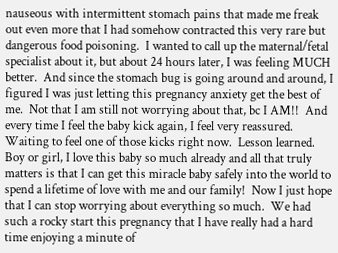nauseous with intermittent stomach pains that made me freak out even more that I had somehow contracted this very rare but dangerous food poisoning.  I wanted to call up the maternal/fetal specialist about it, but about 24 hours later, I was feeling MUCH better.  And since the stomach bug is going around and around, I figured I was just letting this pregnancy anxiety get the best of me.  Not that I am still not worrying about that, bc I AM!!  And every time I feel the baby kick again, I feel very reassured.  Waiting to feel one of those kicks right now.  Lesson learned.  Boy or girl, I love this baby so much already and all that truly matters is that I can get this miracle baby safely into the world to spend a lifetime of love with me and our family!  Now I just hope that I can stop worrying about everything so much.  We had such a rocky start this pregnancy that I have really had a hard time enjoying a minute of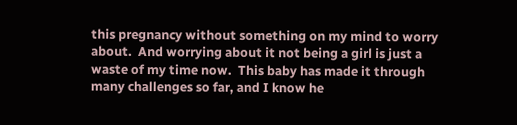this pregnancy without something on my mind to worry about.  And worrying about it not being a girl is just a waste of my time now.  This baby has made it through many challenges so far, and I know he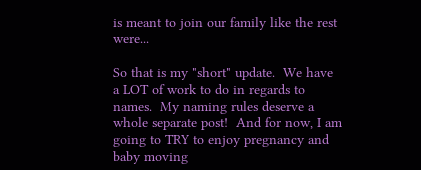is meant to join our family like the rest were...

So that is my "short" update.  We have a LOT of work to do in regards to names.  My naming rules deserve a whole separate post!  And for now, I am going to TRY to enjoy pregnancy and baby moving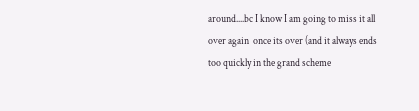around....bc I know I am going to miss it all over again  once its over (and it always ends too quickly in the grand scheme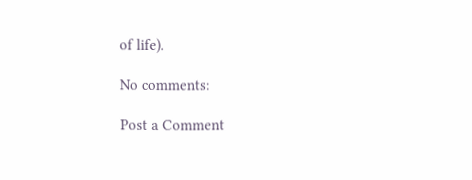of life).

No comments:

Post a Comment